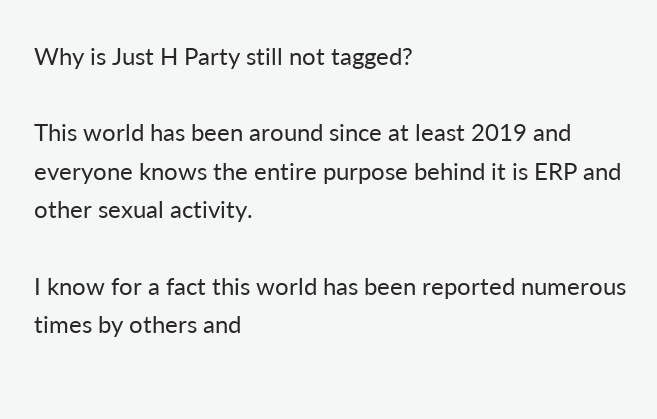Why is Just H Party still not tagged?

This world has been around since at least 2019 and everyone knows the entire purpose behind it is ERP and other sexual activity.

I know for a fact this world has been reported numerous times by others and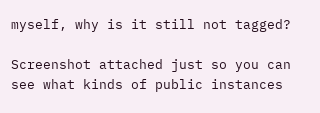myself, why is it still not tagged?

Screenshot attached just so you can see what kinds of public instances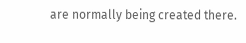are normally being created there.